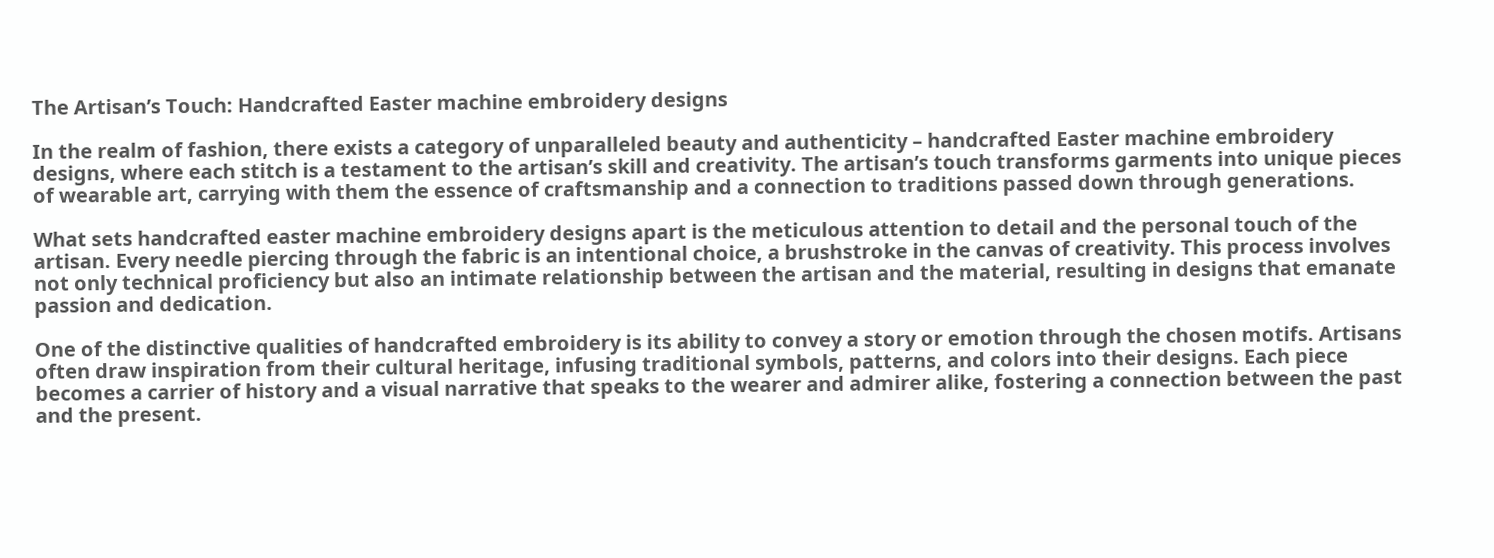The Artisan’s Touch: Handcrafted Easter machine embroidery designs

In the realm of fashion, there exists a category of unparalleled beauty and authenticity – handcrafted Easter machine embroidery designs, where each stitch is a testament to the artisan’s skill and creativity. The artisan’s touch transforms garments into unique pieces of wearable art, carrying with them the essence of craftsmanship and a connection to traditions passed down through generations.

What sets handcrafted easter machine embroidery designs apart is the meticulous attention to detail and the personal touch of the artisan. Every needle piercing through the fabric is an intentional choice, a brushstroke in the canvas of creativity. This process involves not only technical proficiency but also an intimate relationship between the artisan and the material, resulting in designs that emanate passion and dedication.

One of the distinctive qualities of handcrafted embroidery is its ability to convey a story or emotion through the chosen motifs. Artisans often draw inspiration from their cultural heritage, infusing traditional symbols, patterns, and colors into their designs. Each piece becomes a carrier of history and a visual narrative that speaks to the wearer and admirer alike, fostering a connection between the past and the present.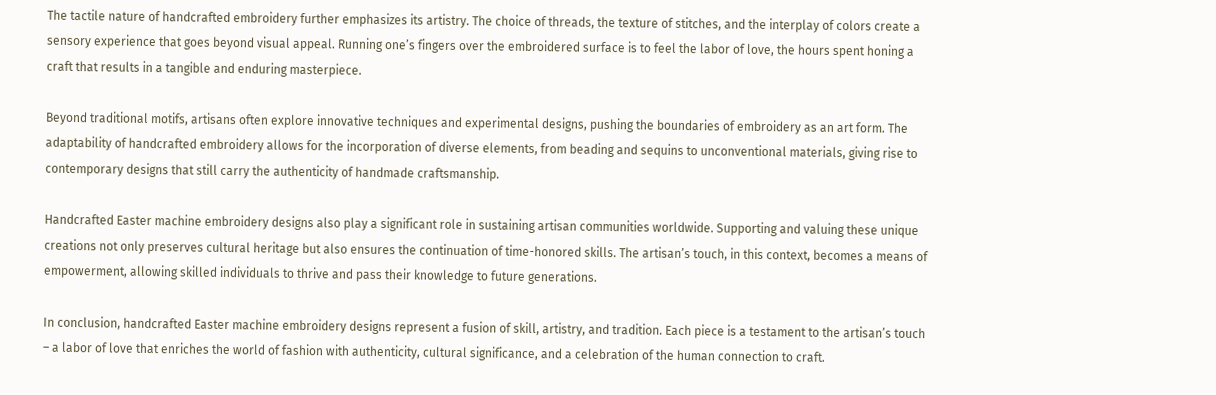The tactile nature of handcrafted embroidery further emphasizes its artistry. The choice of threads, the texture of stitches, and the interplay of colors create a sensory experience that goes beyond visual appeal. Running one’s fingers over the embroidered surface is to feel the labor of love, the hours spent honing a craft that results in a tangible and enduring masterpiece.

Beyond traditional motifs, artisans often explore innovative techniques and experimental designs, pushing the boundaries of embroidery as an art form. The adaptability of handcrafted embroidery allows for the incorporation of diverse elements, from beading and sequins to unconventional materials, giving rise to contemporary designs that still carry the authenticity of handmade craftsmanship.

Handcrafted Easter machine embroidery designs also play a significant role in sustaining artisan communities worldwide. Supporting and valuing these unique creations not only preserves cultural heritage but also ensures the continuation of time-honored skills. The artisan’s touch, in this context, becomes a means of empowerment, allowing skilled individuals to thrive and pass their knowledge to future generations.

In conclusion, handcrafted Easter machine embroidery designs represent a fusion of skill, artistry, and tradition. Each piece is a testament to the artisan’s touch – a labor of love that enriches the world of fashion with authenticity, cultural significance, and a celebration of the human connection to craft.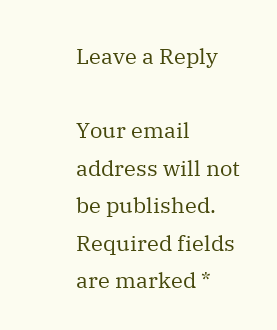Leave a Reply

Your email address will not be published. Required fields are marked *